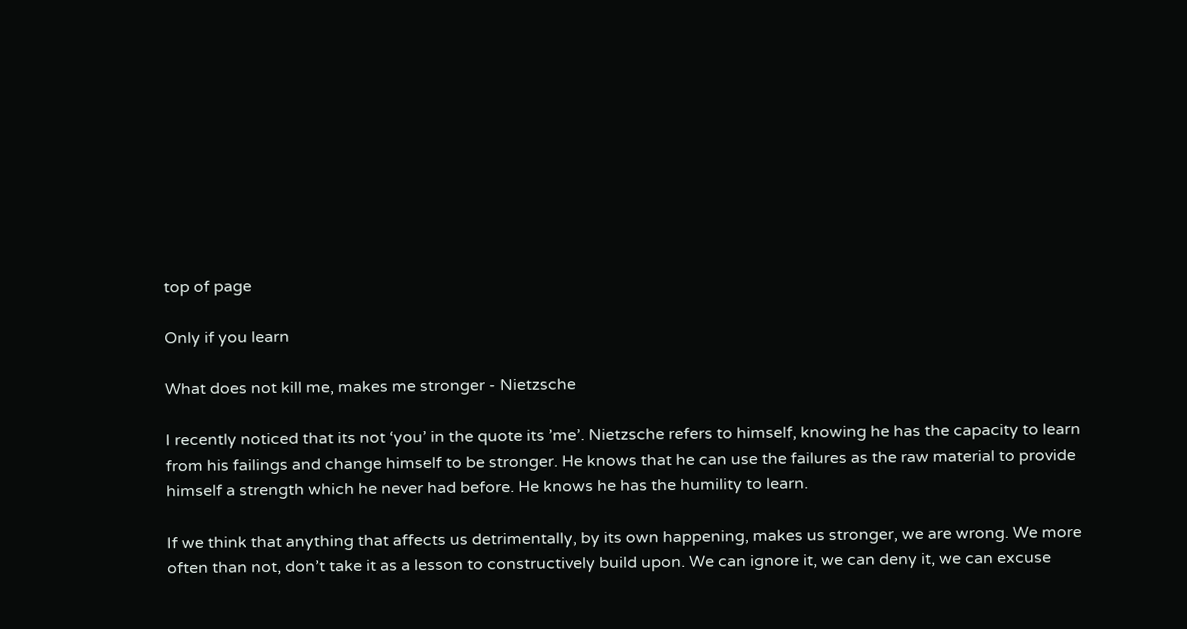top of page

Only if you learn

What does not kill me, makes me stronger - Nietzsche

I recently noticed that its not ‘you’ in the quote its ’me’. Nietzsche refers to himself, knowing he has the capacity to learn from his failings and change himself to be stronger. He knows that he can use the failures as the raw material to provide himself a strength which he never had before. He knows he has the humility to learn.

If we think that anything that affects us detrimentally, by its own happening, makes us stronger, we are wrong. We more often than not, don’t take it as a lesson to constructively build upon. We can ignore it, we can deny it, we can excuse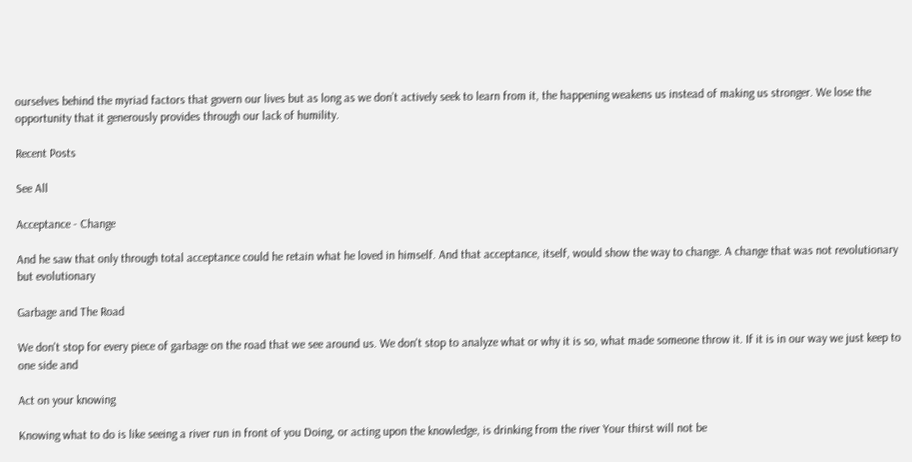ourselves behind the myriad factors that govern our lives but as long as we don’t actively seek to learn from it, the happening weakens us instead of making us stronger. We lose the opportunity that it generously provides through our lack of humility.

Recent Posts

See All

Acceptance - Change

And he saw that only through total acceptance could he retain what he loved in himself. And that acceptance, itself, would show the way to change. A change that was not revolutionary but evolutionary

Garbage and The Road

We don't stop for every piece of garbage on the road that we see around us. We don't stop to analyze what or why it is so, what made someone throw it. If it is in our way we just keep to one side and

Act on your knowing

Knowing what to do is like seeing a river run in front of you Doing, or acting upon the knowledge, is drinking from the river Your thirst will not be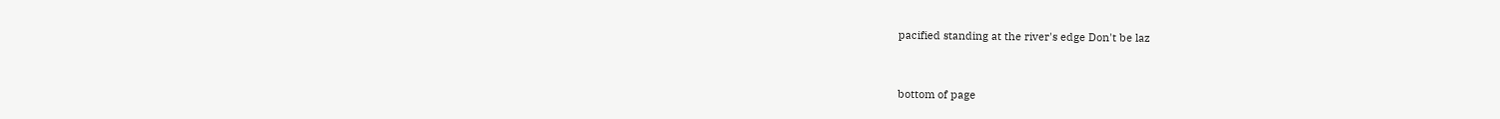pacified standing at the river's edge Don't be laz


bottom of page